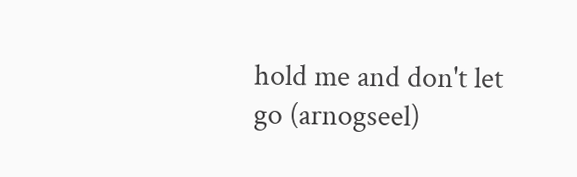hold me and don't let go (arnogseel)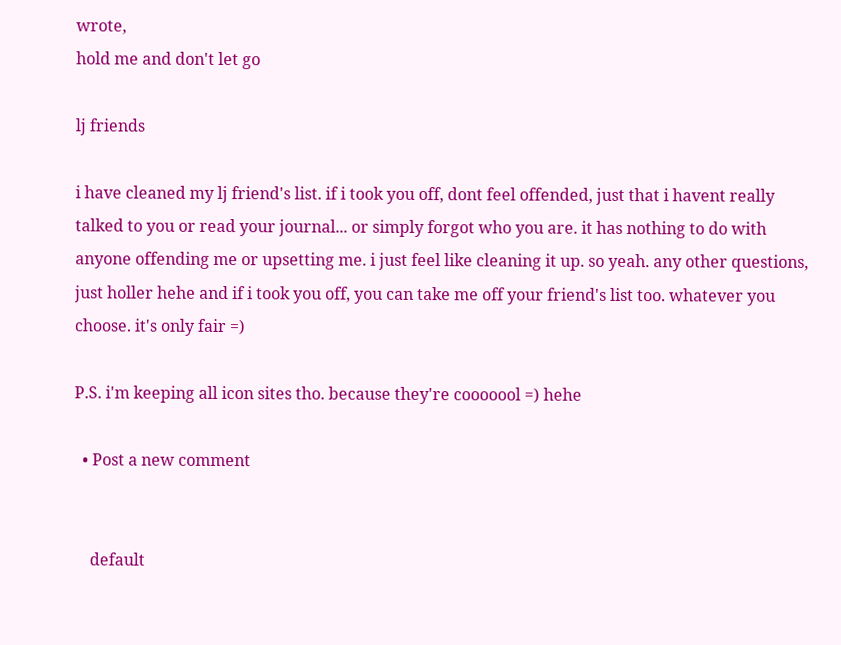wrote,
hold me and don't let go

lj friends

i have cleaned my lj friend's list. if i took you off, dont feel offended, just that i havent really talked to you or read your journal... or simply forgot who you are. it has nothing to do with anyone offending me or upsetting me. i just feel like cleaning it up. so yeah. any other questions, just holler hehe and if i took you off, you can take me off your friend's list too. whatever you choose. it's only fair =)

P.S. i'm keeping all icon sites tho. because they're cooooool =) hehe

  • Post a new comment


    default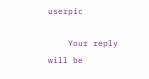userpic

    Your reply will be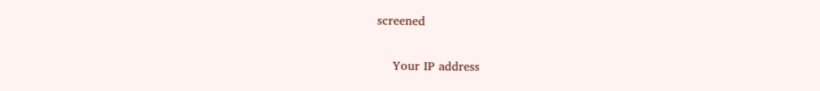screened

    Your IP address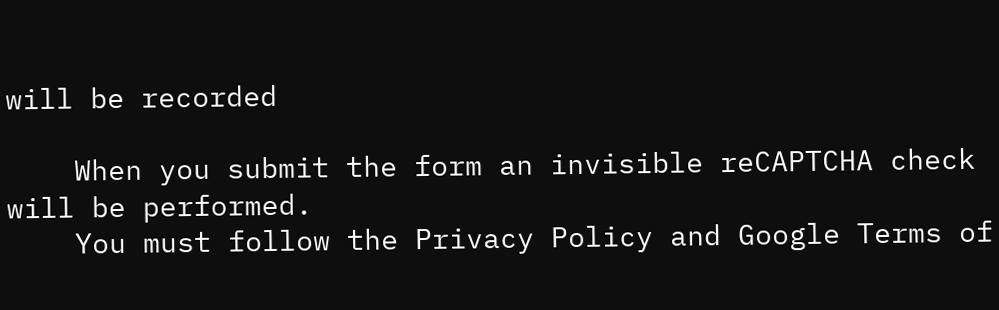will be recorded

    When you submit the form an invisible reCAPTCHA check will be performed.
    You must follow the Privacy Policy and Google Terms of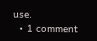use.
  • 1 comment